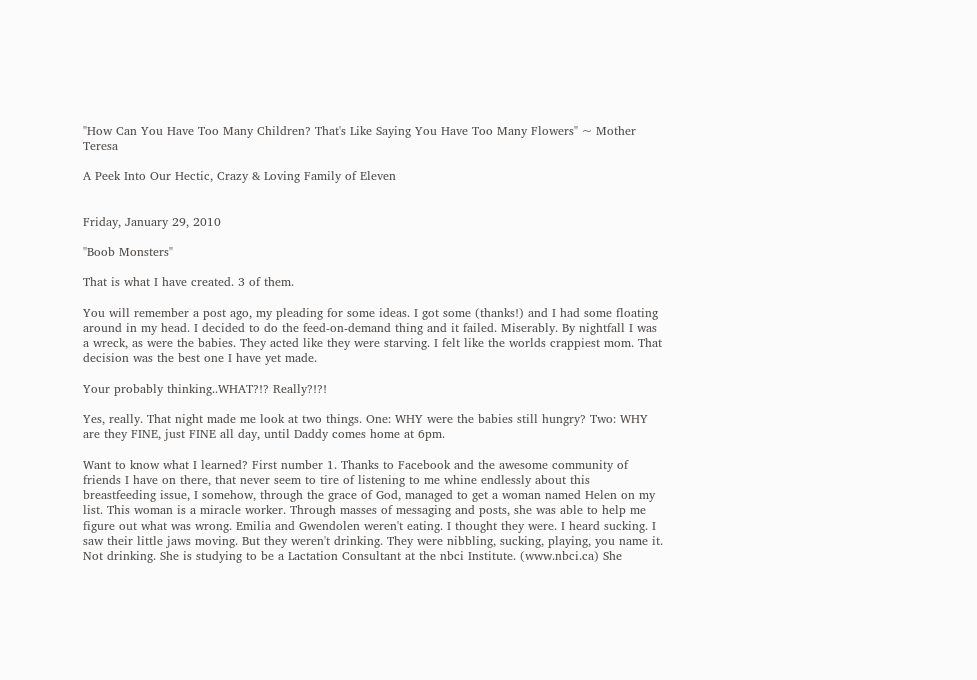"How Can You Have Too Many Children? That's Like Saying You Have Too Many Flowers" ~ Mother Teresa

A Peek Into Our Hectic, Crazy & Loving Family of Eleven


Friday, January 29, 2010

"Boob Monsters"

That is what I have created. 3 of them.

You will remember a post ago, my pleading for some ideas. I got some (thanks!) and I had some floating around in my head. I decided to do the feed-on-demand thing and it failed. Miserably. By nightfall I was a wreck, as were the babies. They acted like they were starving. I felt like the worlds crappiest mom. That decision was the best one I have yet made.

Your probably thinking..WHAT?!? Really?!?!

Yes, really. That night made me look at two things. One: WHY were the babies still hungry? Two: WHY are they FINE, just FINE all day, until Daddy comes home at 6pm.

Want to know what I learned? First number 1. Thanks to Facebook and the awesome community of friends I have on there, that never seem to tire of listening to me whine endlessly about this breastfeeding issue, I somehow, through the grace of God, managed to get a woman named Helen on my list. This woman is a miracle worker. Through masses of messaging and posts, she was able to help me figure out what was wrong. Emilia and Gwendolen weren't eating. I thought they were. I heard sucking. I saw their little jaws moving. But they weren't drinking. They were nibbling, sucking, playing, you name it. Not drinking. She is studying to be a Lactation Consultant at the nbci Institute. (www.nbci.ca) She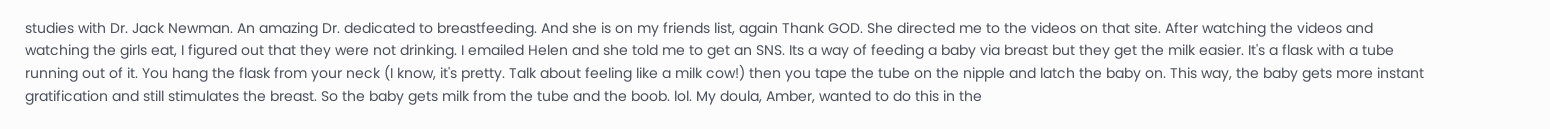studies with Dr. Jack Newman. An amazing Dr. dedicated to breastfeeding. And she is on my friends list, again Thank GOD. She directed me to the videos on that site. After watching the videos and watching the girls eat, I figured out that they were not drinking. I emailed Helen and she told me to get an SNS. Its a way of feeding a baby via breast but they get the milk easier. It's a flask with a tube running out of it. You hang the flask from your neck (I know, it's pretty. Talk about feeling like a milk cow!) then you tape the tube on the nipple and latch the baby on. This way, the baby gets more instant gratification and still stimulates the breast. So the baby gets milk from the tube and the boob. lol. My doula, Amber, wanted to do this in the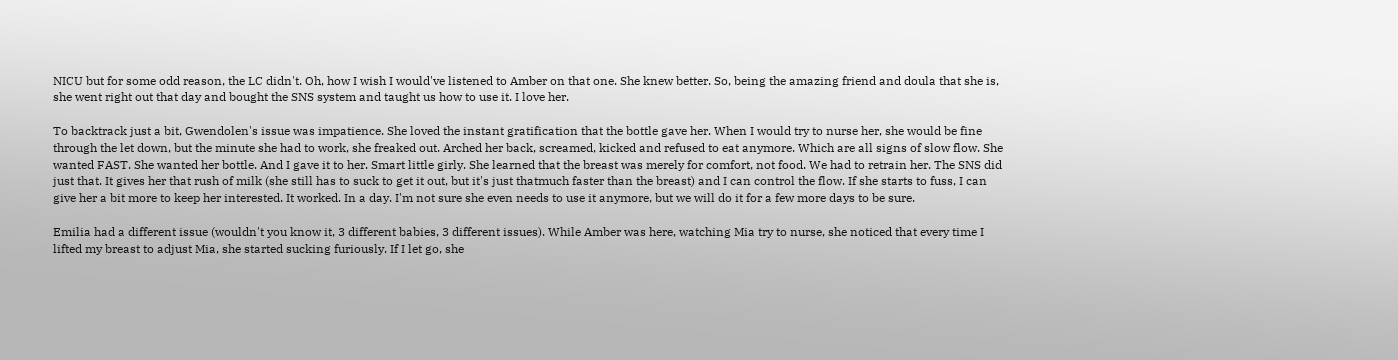NICU but for some odd reason, the LC didn't. Oh, how I wish I would've listened to Amber on that one. She knew better. So, being the amazing friend and doula that she is, she went right out that day and bought the SNS system and taught us how to use it. I love her.

To backtrack just a bit, Gwendolen's issue was impatience. She loved the instant gratification that the bottle gave her. When I would try to nurse her, she would be fine through the let down, but the minute she had to work, she freaked out. Arched her back, screamed, kicked and refused to eat anymore. Which are all signs of slow flow. She wanted FAST. She wanted her bottle. And I gave it to her. Smart little girly. She learned that the breast was merely for comfort, not food. We had to retrain her. The SNS did just that. It gives her that rush of milk (she still has to suck to get it out, but it's just thatmuch faster than the breast) and I can control the flow. If she starts to fuss, I can give her a bit more to keep her interested. It worked. In a day. I'm not sure she even needs to use it anymore, but we will do it for a few more days to be sure.

Emilia had a different issue (wouldn't you know it, 3 different babies, 3 different issues). While Amber was here, watching Mia try to nurse, she noticed that every time I lifted my breast to adjust Mia, she started sucking furiously. If I let go, she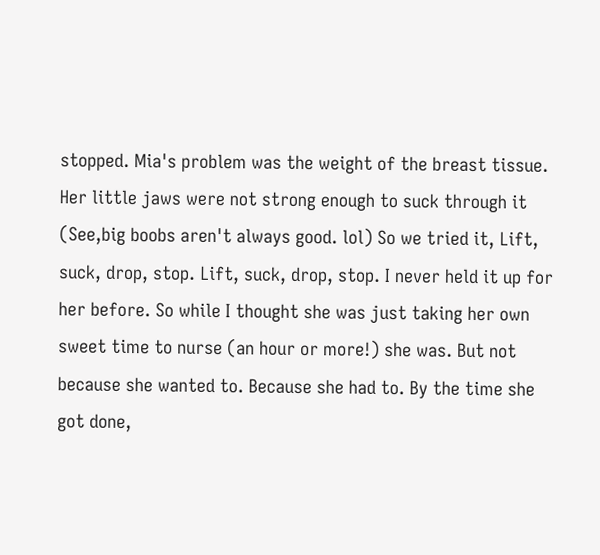stopped. Mia's problem was the weight of the breast tissue. Her little jaws were not strong enough to suck through it (See,big boobs aren't always good. lol) So we tried it, Lift, suck, drop, stop. Lift, suck, drop, stop. I never held it up for her before. So while I thought she was just taking her own sweet time to nurse (an hour or more!) she was. But not because she wanted to. Because she had to. By the time she got done,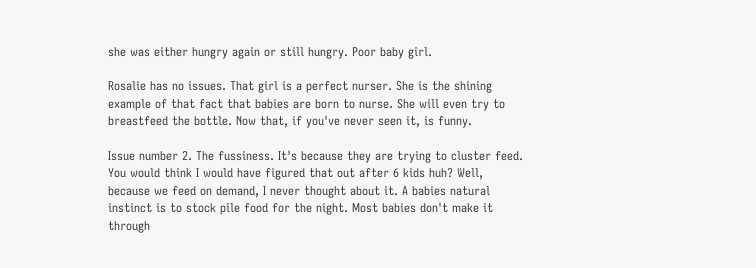she was either hungry again or still hungry. Poor baby girl.

Rosalie has no issues. That girl is a perfect nurser. She is the shining example of that fact that babies are born to nurse. She will even try to breastfeed the bottle. Now that, if you've never seen it, is funny.

Issue number 2. The fussiness. It's because they are trying to cluster feed. You would think I would have figured that out after 6 kids huh? Well, because we feed on demand, I never thought about it. A babies natural instinct is to stock pile food for the night. Most babies don't make it through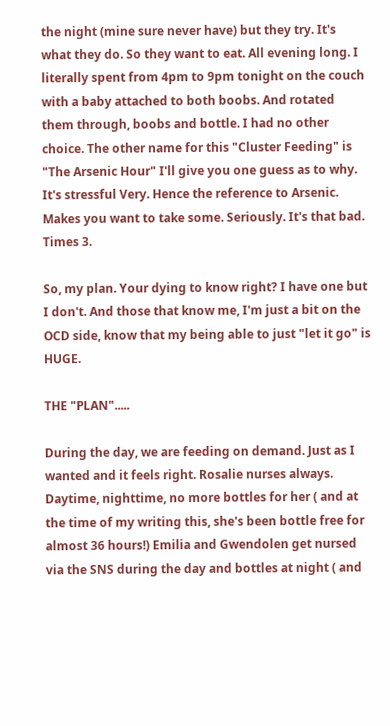the night (mine sure never have) but they try. It's what they do. So they want to eat. All evening long. I literally spent from 4pm to 9pm tonight on the couch with a baby attached to both boobs. And rotated them through, boobs and bottle. I had no other choice. The other name for this "Cluster Feeding" is "The Arsenic Hour" I'll give you one guess as to why. It's stressful Very. Hence the reference to Arsenic. Makes you want to take some. Seriously. It's that bad. Times 3.

So, my plan. Your dying to know right? I have one but I don't. And those that know me, I'm just a bit on the OCD side, know that my being able to just "let it go" is HUGE.

THE "PLAN".....

During the day, we are feeding on demand. Just as I wanted and it feels right. Rosalie nurses always. Daytime, nighttime, no more bottles for her ( and at the time of my writing this, she's been bottle free for almost 36 hours!) Emilia and Gwendolen get nursed via the SNS during the day and bottles at night ( and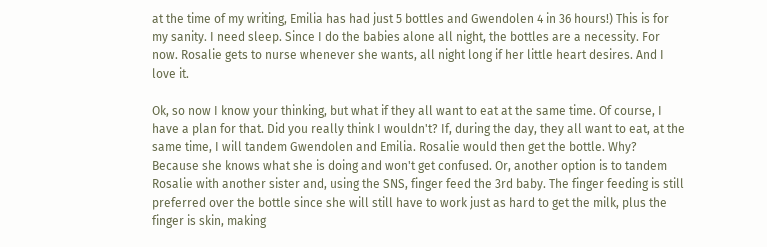at the time of my writing, Emilia has had just 5 bottles and Gwendolen 4 in 36 hours!) This is for my sanity. I need sleep. Since I do the babies alone all night, the bottles are a necessity. For now. Rosalie gets to nurse whenever she wants, all night long if her little heart desires. And I love it.

Ok, so now I know your thinking, but what if they all want to eat at the same time. Of course, I have a plan for that. Did you really think I wouldn't? If, during the day, they all want to eat, at the same time, I will tandem Gwendolen and Emilia. Rosalie would then get the bottle. Why? Because she knows what she is doing and won't get confused. Or, another option is to tandem Rosalie with another sister and, using the SNS, finger feed the 3rd baby. The finger feeding is still preferred over the bottle since she will still have to work just as hard to get the milk, plus the finger is skin, making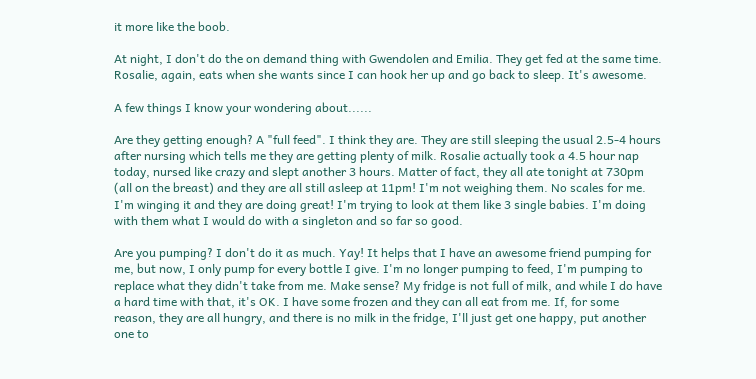it more like the boob.

At night, I don't do the on demand thing with Gwendolen and Emilia. They get fed at the same time. Rosalie, again, eats when she wants since I can hook her up and go back to sleep. It's awesome.

A few things I know your wondering about......

Are they getting enough? A "full feed". I think they are. They are still sleeping the usual 2.5-4 hours after nursing which tells me they are getting plenty of milk. Rosalie actually took a 4.5 hour nap today, nursed like crazy and slept another 3 hours. Matter of fact, they all ate tonight at 730pm (all on the breast) and they are all still asleep at 11pm! I'm not weighing them. No scales for me. I'm winging it and they are doing great! I'm trying to look at them like 3 single babies. I'm doing with them what I would do with a singleton and so far so good.

Are you pumping? I don't do it as much. Yay! It helps that I have an awesome friend pumping for me, but now, I only pump for every bottle I give. I'm no longer pumping to feed, I'm pumping to replace what they didn't take from me. Make sense? My fridge is not full of milk, and while I do have a hard time with that, it's OK. I have some frozen and they can all eat from me. If, for some reason, they are all hungry, and there is no milk in the fridge, I'll just get one happy, put another one to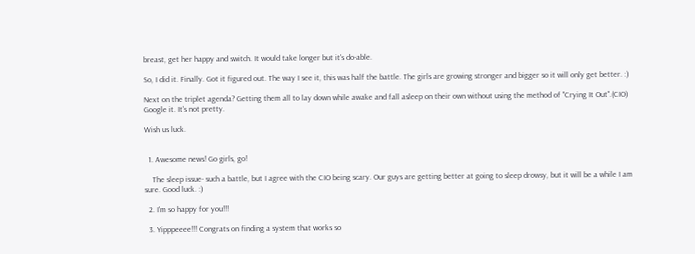breast, get her happy and switch. It would take longer but it's do-able.

So, I did it. Finally. Got it figured out. The way I see it, this was half the battle. The girls are growing stronger and bigger so it will only get better. :)

Next on the triplet agenda? Getting them all to lay down while awake and fall asleep on their own without using the method of "Crying It Out".(CIO) Google it. It's not pretty.

Wish us luck.


  1. Awesome news! Go girls, go!

    The sleep issue- such a battle, but I agree with the CIO being scary. Our guys are getting better at going to sleep drowsy, but it will be a while I am sure. Good luck. :)

  2. I'm so happy for you!!!

  3. Yipppeeee!!! Congrats on finding a system that works so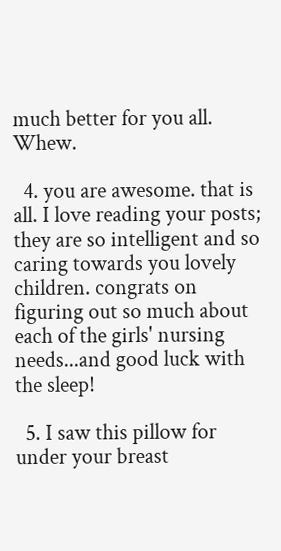much better for you all. Whew.

  4. you are awesome. that is all. I love reading your posts; they are so intelligent and so caring towards you lovely children. congrats on figuring out so much about each of the girls' nursing needs...and good luck with the sleep!

  5. I saw this pillow for under your breast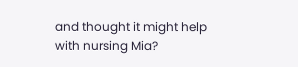and thought it might help with nursing Mia?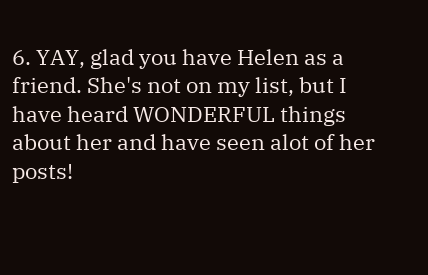6. YAY, glad you have Helen as a friend. She's not on my list, but I have heard WONDERFUL things about her and have seen alot of her posts!